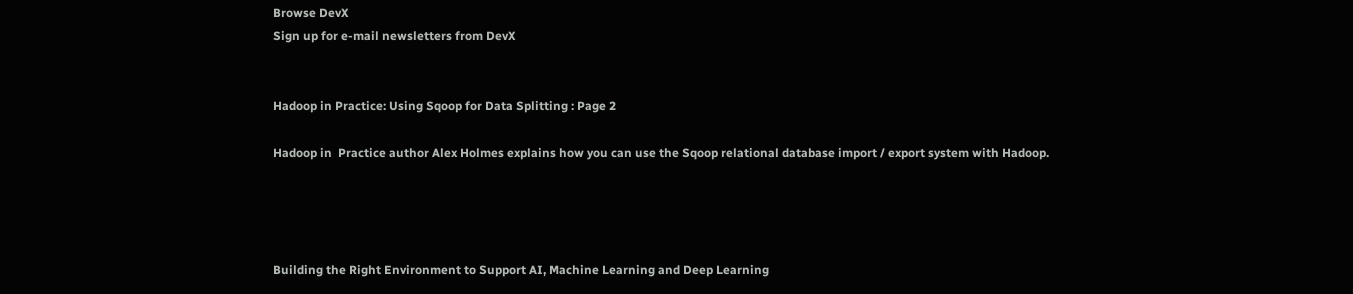Browse DevX
Sign up for e-mail newsletters from DevX


Hadoop in Practice: Using Sqoop for Data Splitting : Page 2

Hadoop in  Practice author Alex Holmes explains how you can use the Sqoop relational database import / export system with Hadoop.




Building the Right Environment to Support AI, Machine Learning and Deep Learning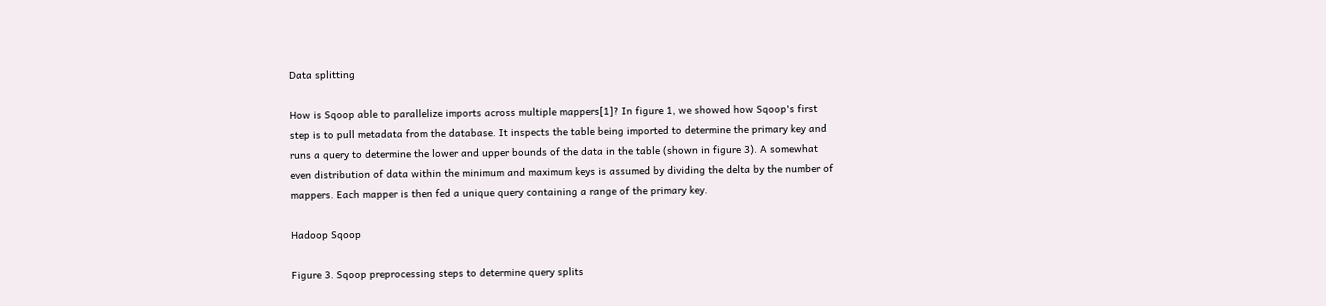Data splitting

How is Sqoop able to parallelize imports across multiple mappers[1]? In figure 1, we showed how Sqoop's first step is to pull metadata from the database. It inspects the table being imported to determine the primary key and runs a query to determine the lower and upper bounds of the data in the table (shown in figure 3). A somewhat even distribution of data within the minimum and maximum keys is assumed by dividing the delta by the number of mappers. Each mapper is then fed a unique query containing a range of the primary key.

Hadoop Sqoop

Figure 3. Sqoop preprocessing steps to determine query splits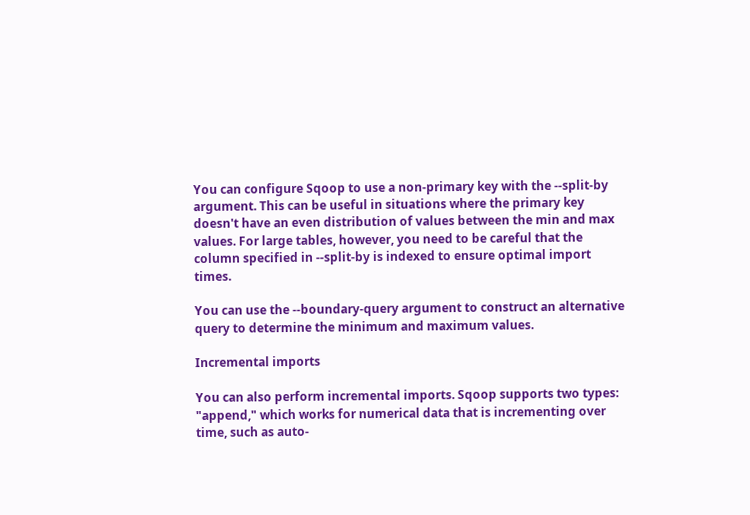You can configure Sqoop to use a non-primary key with the --split-by argument. This can be useful in situations where the primary key doesn't have an even distribution of values between the min and max values. For large tables, however, you need to be careful that the column specified in --split-by is indexed to ensure optimal import times.

You can use the --boundary-query argument to construct an alternative query to determine the minimum and maximum values.

Incremental imports

You can also perform incremental imports. Sqoop supports two types: "append," which works for numerical data that is incrementing over time, such as auto-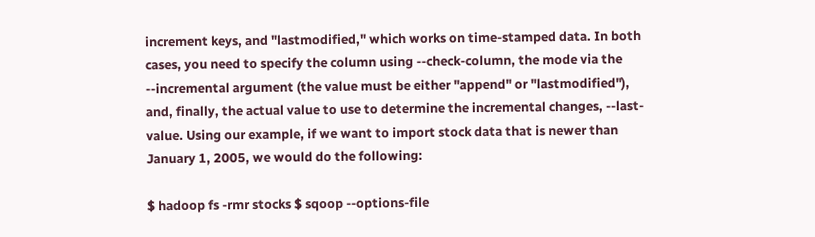increment keys, and "lastmodified," which works on time-stamped data. In both cases, you need to specify the column using --check-column, the mode via the --incremental argument (the value must be either "append" or "lastmodified"), and, finally, the actual value to use to determine the incremental changes, --last-value. Using our example, if we want to import stock data that is newer than January 1, 2005, we would do the following:

$ hadoop fs -rmr stocks $ sqoop --options-file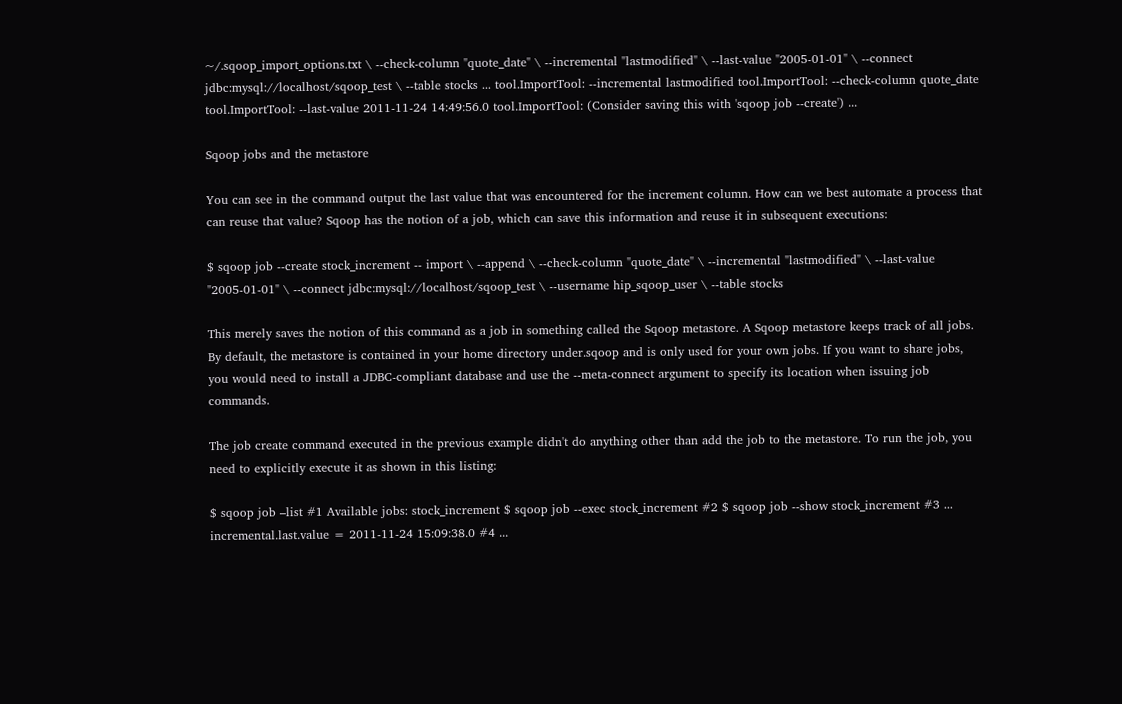~/.sqoop_import_options.txt \ --check-column "quote_date" \ --incremental "lastmodified" \ --last-value "2005-01-01" \ --connect jdbc:mysql://localhost/sqoop_test \ --table stocks ... tool.ImportTool: --incremental lastmodified tool.ImportTool: --check-column quote_date tool.ImportTool: --last-value 2011-11-24 14:49:56.0 tool.ImportTool: (Consider saving this with 'sqoop job --create') ...

Sqoop jobs and the metastore

You can see in the command output the last value that was encountered for the increment column. How can we best automate a process that can reuse that value? Sqoop has the notion of a job, which can save this information and reuse it in subsequent executions:

$ sqoop job --create stock_increment -- import \ --append \ --check-column "quote_date" \ --incremental "lastmodified" \ --last-value "2005-01-01" \ --connect jdbc:mysql://localhost/sqoop_test \ --username hip_sqoop_user \ --table stocks

This merely saves the notion of this command as a job in something called the Sqoop metastore. A Sqoop metastore keeps track of all jobs. By default, the metastore is contained in your home directory under.sqoop and is only used for your own jobs. If you want to share jobs, you would need to install a JDBC-compliant database and use the --meta-connect argument to specify its location when issuing job commands.

The job create command executed in the previous example didn't do anything other than add the job to the metastore. To run the job, you need to explicitly execute it as shown in this listing:

$ sqoop job –list #1 Available jobs: stock_increment $ sqoop job --exec stock_increment #2 $ sqoop job --show stock_increment #3 ... incremental.last.value = 2011-11-24 15:09:38.0 #4 ...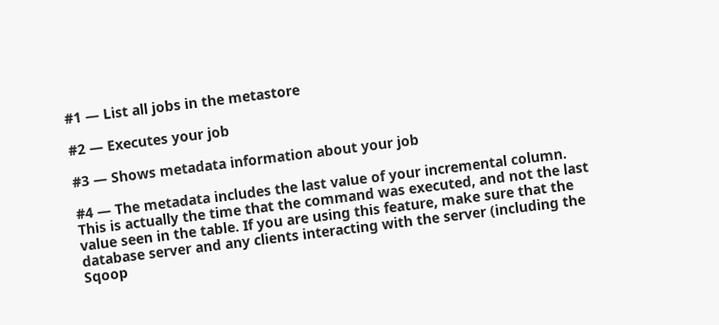#1 — List all jobs in the metastore

#2 — Executes your job

#3 — Shows metadata information about your job

#4 — The metadata includes the last value of your incremental column. This is actually the time that the command was executed, and not the last value seen in the table. If you are using this feature, make sure that the database server and any clients interacting with the server (including the Sqoop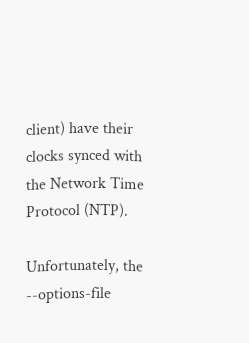client) have their clocks synced with the Network Time Protocol (NTP).

Unfortunately, the --options-file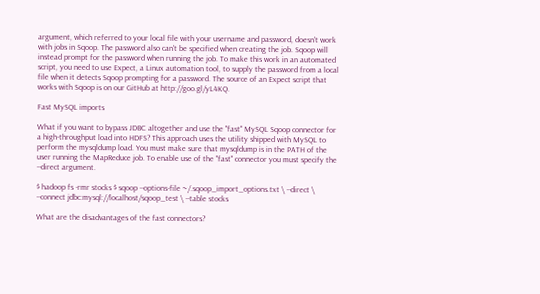argument, which referred to your local file with your username and password, doesn't work with jobs in Sqoop. The password also can't be specified when creating the job. Sqoop will instead prompt for the password when running the job. To make this work in an automated script, you need to use Expect, a Linux automation tool, to supply the password from a local file when it detects Sqoop prompting for a password. The source of an Expect script that works with Sqoop is on our GitHub at http://goo.gl/yL4KQ.

Fast MySQL imports

What if you want to bypass JDBC altogether and use the "fast" MySQL Sqoop connector for a high-throughput load into HDFS? This approach uses the utility shipped with MySQL to perform the mysqldump load. You must make sure that mysqldump is in the PATH of the user running the MapReduce job. To enable use of the "fast" connector you must specify the --direct argument.

$ hadoop fs -rmr stocks $ sqoop --options-file ~/.sqoop_import_options.txt \ --direct \ --connect jdbc:mysql://localhost/sqoop_test \ --table stocks

What are the disadvantages of the fast connectors?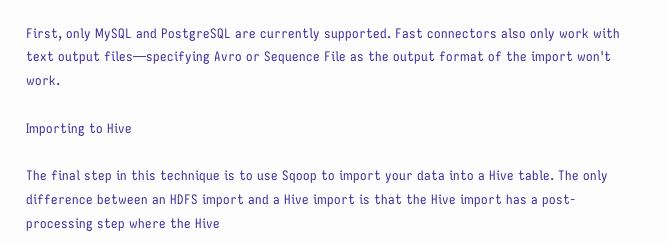First, only MySQL and PostgreSQL are currently supported. Fast connectors also only work with text output files—specifying Avro or Sequence File as the output format of the import won't work.

Importing to Hive

The final step in this technique is to use Sqoop to import your data into a Hive table. The only difference between an HDFS import and a Hive import is that the Hive import has a post-processing step where the Hive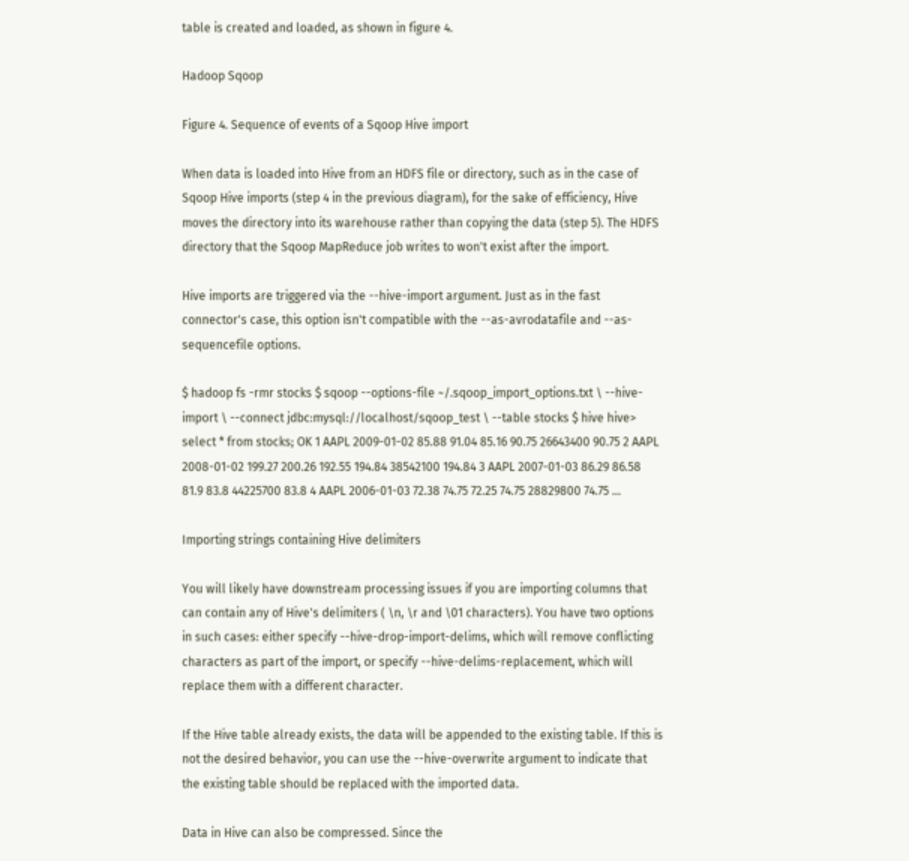table is created and loaded, as shown in figure 4.

Hadoop Sqoop

Figure 4. Sequence of events of a Sqoop Hive import

When data is loaded into Hive from an HDFS file or directory, such as in the case of Sqoop Hive imports (step 4 in the previous diagram), for the sake of efficiency, Hive moves the directory into its warehouse rather than copying the data (step 5). The HDFS directory that the Sqoop MapReduce job writes to won't exist after the import.

Hive imports are triggered via the --hive-import argument. Just as in the fast connector's case, this option isn't compatible with the --as-avrodatafile and --as-sequencefile options.

$ hadoop fs -rmr stocks $ sqoop --options-file ~/.sqoop_import_options.txt \ --hive-import \ --connect jdbc:mysql://localhost/sqoop_test \ --table stocks $ hive hive> select * from stocks; OK 1 AAPL 2009-01-02 85.88 91.04 85.16 90.75 26643400 90.75 2 AAPL 2008-01-02 199.27 200.26 192.55 194.84 38542100 194.84 3 AAPL 2007-01-03 86.29 86.58 81.9 83.8 44225700 83.8 4 AAPL 2006-01-03 72.38 74.75 72.25 74.75 28829800 74.75 ...

Importing strings containing Hive delimiters

You will likely have downstream processing issues if you are importing columns that can contain any of Hive's delimiters ( \n, \r and \01 characters). You have two options in such cases: either specify --hive-drop-import-delims, which will remove conflicting characters as part of the import, or specify --hive-delims-replacement, which will replace them with a different character.

If the Hive table already exists, the data will be appended to the existing table. If this is not the desired behavior, you can use the --hive-overwrite argument to indicate that the existing table should be replaced with the imported data.

Data in Hive can also be compressed. Since the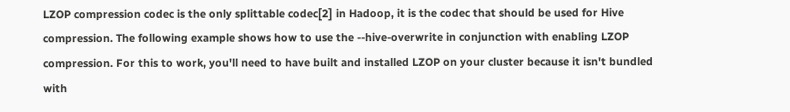LZOP compression codec is the only splittable codec[2] in Hadoop, it is the codec that should be used for Hive compression. The following example shows how to use the --hive-overwrite in conjunction with enabling LZOP compression. For this to work, you'll need to have built and installed LZOP on your cluster because it isn't bundled with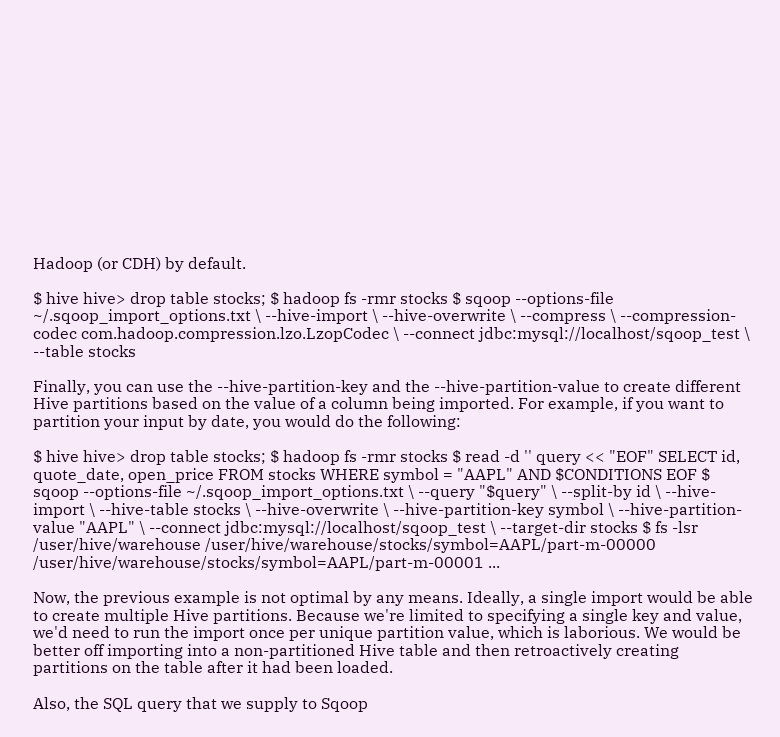Hadoop (or CDH) by default.

$ hive hive> drop table stocks; $ hadoop fs -rmr stocks $ sqoop --options-file ~/.sqoop_import_options.txt \ --hive-import \ --hive-overwrite \ --compress \ --compression-codec com.hadoop.compression.lzo.LzopCodec \ --connect jdbc:mysql://localhost/sqoop_test \ --table stocks

Finally, you can use the --hive-partition-key and the --hive-partition-value to create different Hive partitions based on the value of a column being imported. For example, if you want to partition your input by date, you would do the following:

$ hive hive> drop table stocks; $ hadoop fs -rmr stocks $ read -d '' query << "EOF" SELECT id, quote_date, open_price FROM stocks WHERE symbol = "AAPL" AND $CONDITIONS EOF $ sqoop --options-file ~/.sqoop_import_options.txt \ --query "$query" \ --split-by id \ --hive-import \ --hive-table stocks \ --hive-overwrite \ --hive-partition-key symbol \ --hive-partition-value "AAPL" \ --connect jdbc:mysql://localhost/sqoop_test \ --target-dir stocks $ fs -lsr /user/hive/warehouse /user/hive/warehouse/stocks/symbol=AAPL/part-m-00000 /user/hive/warehouse/stocks/symbol=AAPL/part-m-00001 ...

Now, the previous example is not optimal by any means. Ideally, a single import would be able to create multiple Hive partitions. Because we're limited to specifying a single key and value, we'd need to run the import once per unique partition value, which is laborious. We would be better off importing into a non-partitioned Hive table and then retroactively creating partitions on the table after it had been loaded.

Also, the SQL query that we supply to Sqoop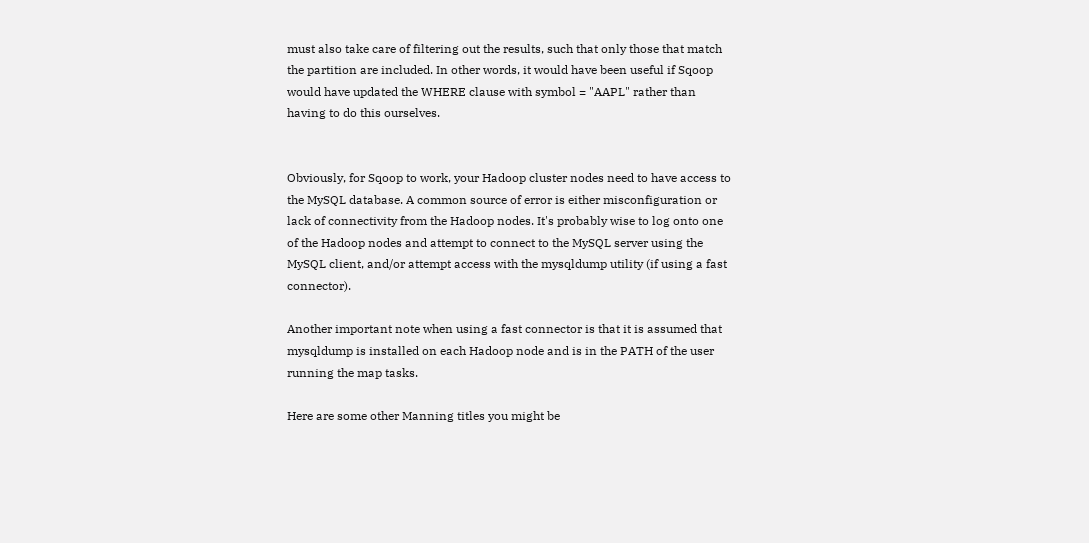must also take care of filtering out the results, such that only those that match the partition are included. In other words, it would have been useful if Sqoop would have updated the WHERE clause with symbol = "AAPL" rather than having to do this ourselves.


Obviously, for Sqoop to work, your Hadoop cluster nodes need to have access to the MySQL database. A common source of error is either misconfiguration or lack of connectivity from the Hadoop nodes. It's probably wise to log onto one of the Hadoop nodes and attempt to connect to the MySQL server using the MySQL client, and/or attempt access with the mysqldump utility (if using a fast connector).

Another important note when using a fast connector is that it is assumed that mysqldump is installed on each Hadoop node and is in the PATH of the user running the map tasks.

Here are some other Manning titles you might be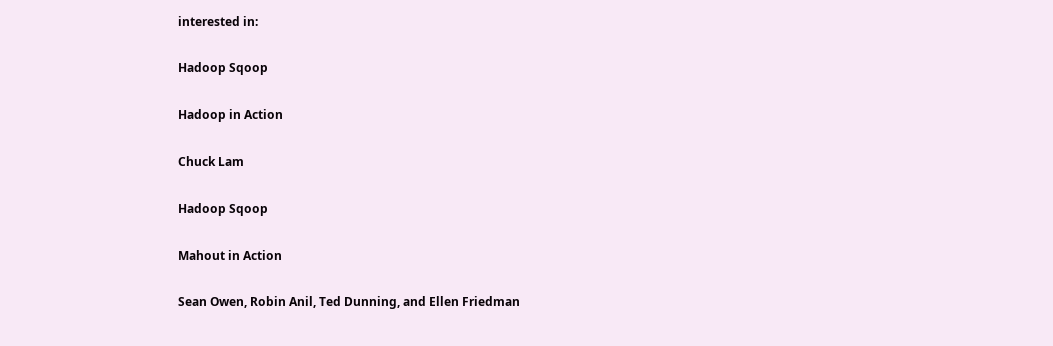interested in:

Hadoop Sqoop

Hadoop in Action

Chuck Lam

Hadoop Sqoop

Mahout in Action

Sean Owen, Robin Anil, Ted Dunning, and Ellen Friedman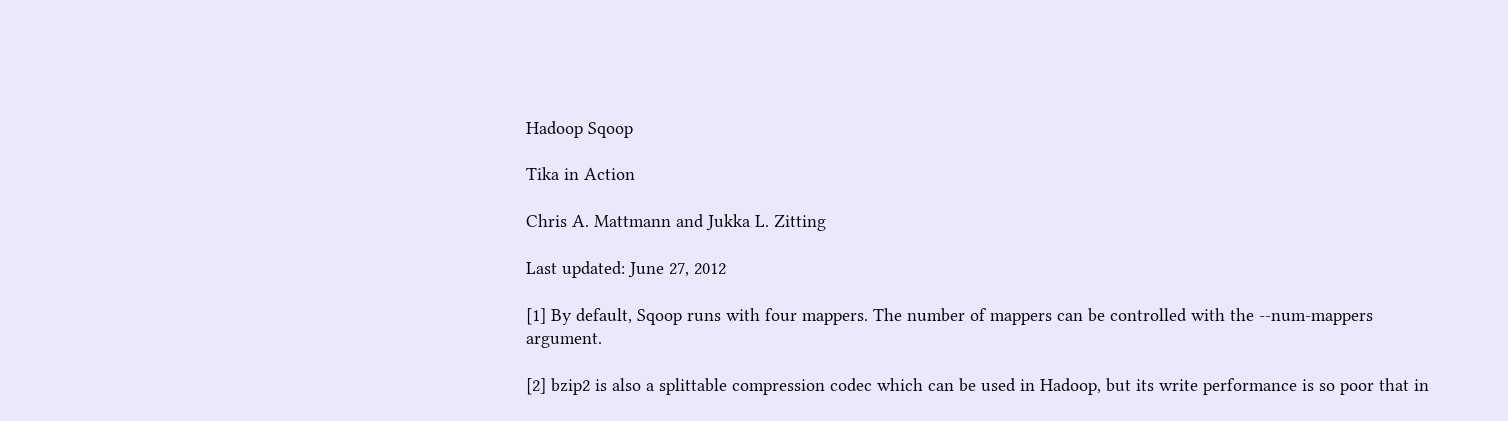Hadoop Sqoop

Tika in Action

Chris A. Mattmann and Jukka L. Zitting

Last updated: June 27, 2012

[1] By default, Sqoop runs with four mappers. The number of mappers can be controlled with the --num-mappers argument.

[2] bzip2 is also a splittable compression codec which can be used in Hadoop, but its write performance is so poor that in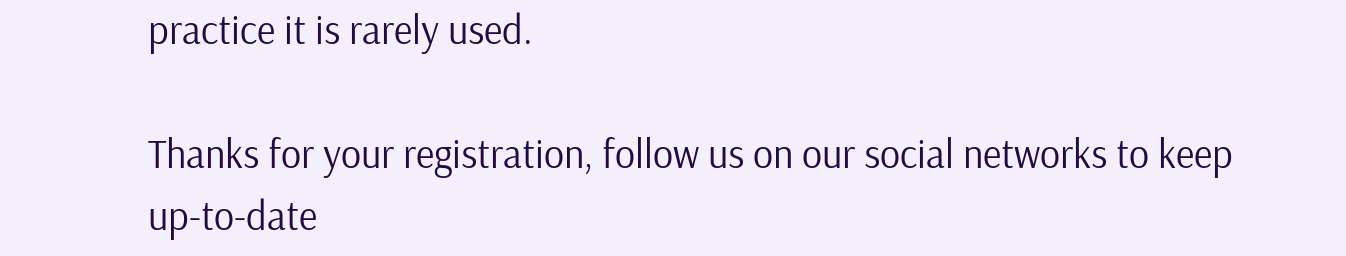practice it is rarely used.

Thanks for your registration, follow us on our social networks to keep up-to-date